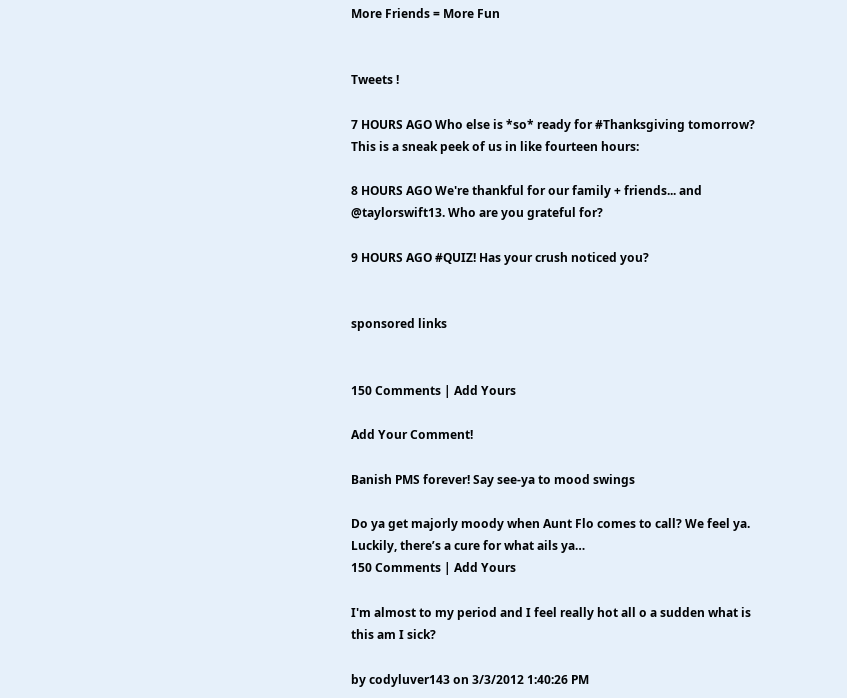More Friends = More Fun


Tweets !

7 HOURS AGO Who else is *so* ready for #Thanksgiving tomorrow? This is a sneak peek of us in like fourteen hours:

8 HOURS AGO We're thankful for our family + friends... and @taylorswift13. Who are you grateful for?

9 HOURS AGO #QUIZ! Has your crush noticed you?


sponsored links


150 Comments | Add Yours

Add Your Comment!

Banish PMS forever! Say see-ya to mood swings

Do ya get majorly moody when Aunt Flo comes to call? We feel ya. Luckily, there’s a cure for what ails ya…
150 Comments | Add Yours

I'm almost to my period and I feel really hot all o a sudden what is this am I sick?

by codyluver143 on 3/3/2012 1:40:26 PM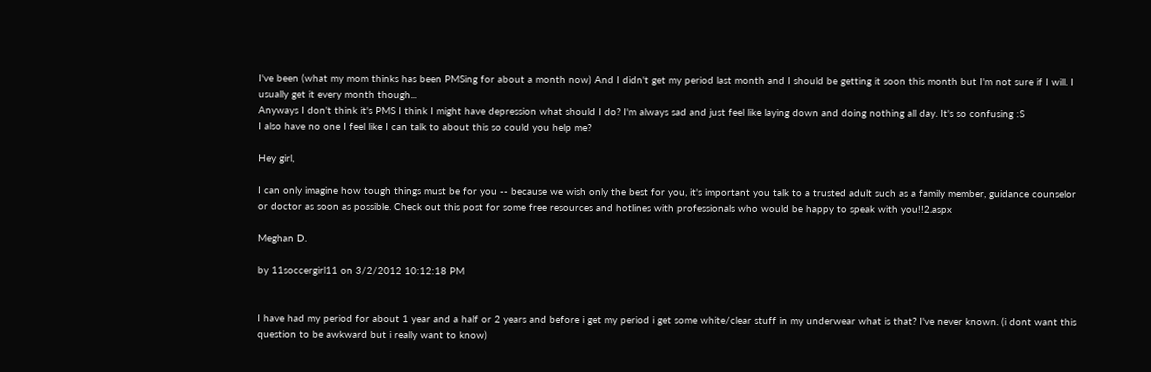I've been (what my mom thinks has been PMSing for about a month now) And I didn't get my period last month and I should be getting it soon this month but I'm not sure if I will. I usually get it every month though...
Anyways I don't think it's PMS I think I might have depression what should I do? I'm always sad and just feel like laying down and doing nothing all day. It's so confusing :S
I also have no one I feel like I can talk to about this so could you help me?

Hey girl,

I can only imagine how tough things must be for you -- because we wish only the best for you, it's important you talk to a trusted adult such as a family member, guidance counselor or doctor as soon as possible. Check out this post for some free resources and hotlines with professionals who would be happy to speak with you!!2.aspx

Meghan D.

by 11soccergirl11 on 3/2/2012 10:12:18 PM


I have had my period for about 1 year and a half or 2 years and before i get my period i get some white/clear stuff in my underwear what is that? I've never known. (i dont want this question to be awkward but i really want to know)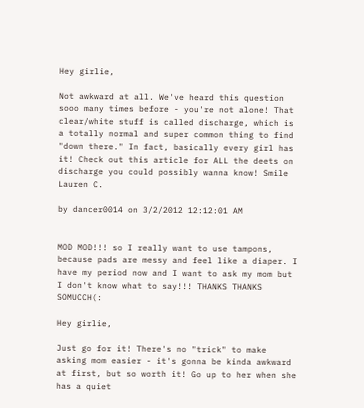Hey girlie,

Not awkward at all. We've heard this question sooo many times before - you're not alone! That clear/white stuff is called discharge, which is a totally normal and super common thing to find "down there." In fact, basically every girl has it! Check out this article for ALL the deets on discharge you could possibly wanna know! Smile
Lauren C.

by dancer0014 on 3/2/2012 12:12:01 AM


MOD MOD!!! so I really want to use tampons, because pads are messy and feel like a diaper. I have my period now and I want to ask my mom but I don't know what to say!!! THANKS THANKS SOMUCCH(:

Hey girlie,

Just go for it! There's no "trick" to make asking mom easier - it's gonna be kinda awkward at first, but so worth it! Go up to her when she has a quiet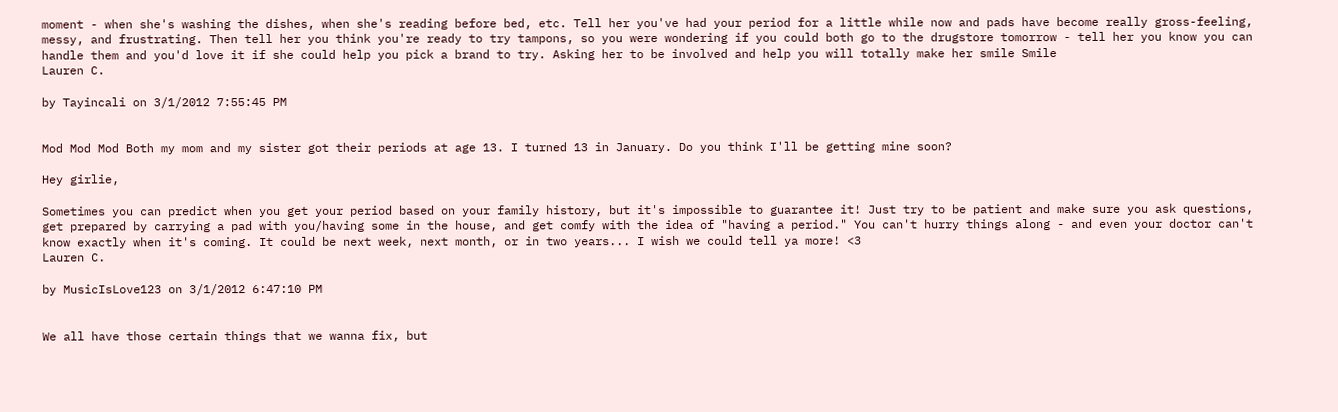moment - when she's washing the dishes, when she's reading before bed, etc. Tell her you've had your period for a little while now and pads have become really gross-feeling, messy, and frustrating. Then tell her you think you're ready to try tampons, so you were wondering if you could both go to the drugstore tomorrow - tell her you know you can handle them and you'd love it if she could help you pick a brand to try. Asking her to be involved and help you will totally make her smile Smile
Lauren C.

by Tayincali on 3/1/2012 7:55:45 PM


Mod Mod Mod Both my mom and my sister got their periods at age 13. I turned 13 in January. Do you think I'll be getting mine soon?

Hey girlie,

Sometimes you can predict when you get your period based on your family history, but it's impossible to guarantee it! Just try to be patient and make sure you ask questions, get prepared by carrying a pad with you/having some in the house, and get comfy with the idea of "having a period." You can't hurry things along - and even your doctor can't know exactly when it's coming. It could be next week, next month, or in two years... I wish we could tell ya more! <3
Lauren C.

by MusicIsLove123 on 3/1/2012 6:47:10 PM


We all have those certain things that we wanna fix, but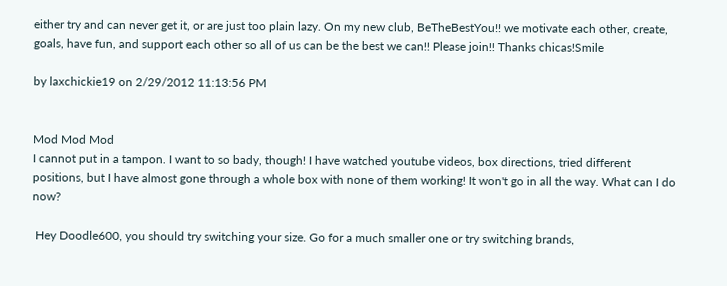either try and can never get it, or are just too plain lazy. On my new club, BeTheBestYou!! we motivate each other, create, goals, have fun, and support each other so all of us can be the best we can!! Please join!! Thanks chicas!Smile

by laxchickie19 on 2/29/2012 11:13:56 PM


Mod Mod Mod
I cannot put in a tampon. I want to so bady, though! I have watched youtube videos, box directions, tried different positions, but I have almost gone through a whole box with none of them working! It won't go in all the way. What can I do now?

 Hey Doodle600, you should try switching your size. Go for a much smaller one or try switching brands,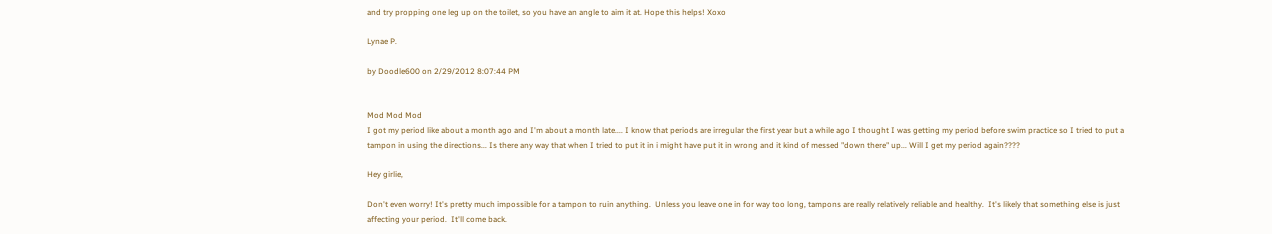and try propping one leg up on the toilet, so you have an angle to aim it at. Hope this helps! Xoxo

Lynae P.

by Doodle600 on 2/29/2012 8:07:44 PM


Mod Mod Mod
I got my period like about a month ago and I'm about a month late.... I know that periods are irregular the first year but a while ago I thought I was getting my period before swim practice so I tried to put a tampon in using the directions... Is there any way that when I tried to put it in i might have put it in wrong and it kind of messed "down there" up... Will I get my period again????

Hey girlie,

Don't even worry! It's pretty much impossible for a tampon to ruin anything.  Unless you leave one in for way too long, tampons are really relatively reliable and healthy.  It's likely that something else is just affecting your period.  It'll come back.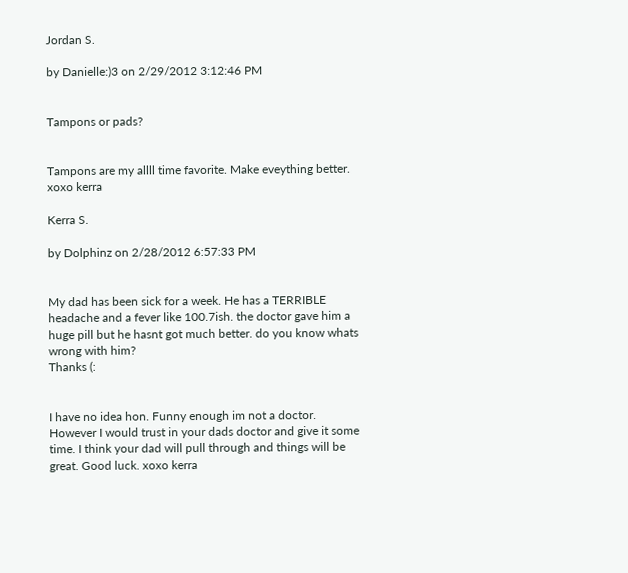Jordan S.

by Danielle:)3 on 2/29/2012 3:12:46 PM


Tampons or pads?


Tampons are my allll time favorite. Make eveything better. xoxo kerra

Kerra S.

by Dolphinz on 2/28/2012 6:57:33 PM


My dad has been sick for a week. He has a TERRIBLE headache and a fever like 100.7ish. the doctor gave him a huge pill but he hasnt got much better. do you know whats wrong with him?
Thanks (:


I have no idea hon. Funny enough im not a doctor. However I would trust in your dads doctor and give it some time. I think your dad will pull through and things will be great. Good luck. xoxo kerra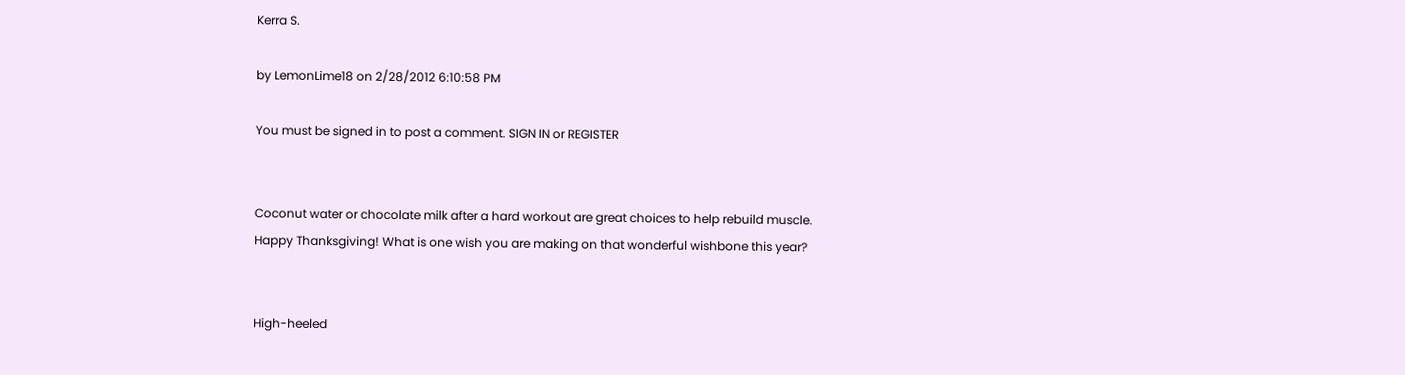Kerra S.

by LemonLime18 on 2/28/2012 6:10:58 PM

You must be signed in to post a comment. SIGN IN or REGISTER


Coconut water or chocolate milk after a hard workout are great choices to help rebuild muscle.
Happy Thanksgiving! What is one wish you are making on that wonderful wishbone this year?


High-heeled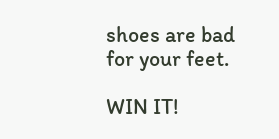shoes are bad for your feet.

WIN IT!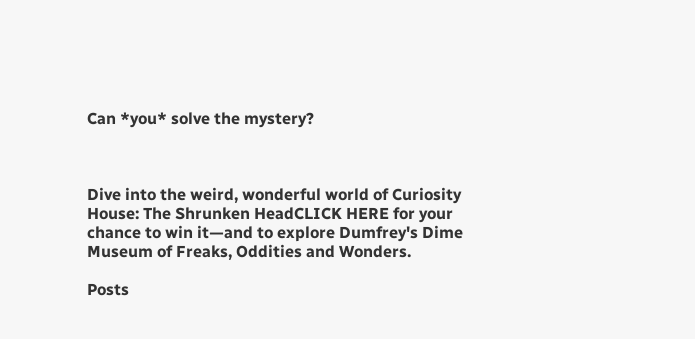Can *you* solve the mystery?



Dive into the weird, wonderful world of Curiosity House: The Shrunken HeadCLICK HERE for your chance to win it—and to explore Dumfrey's Dime Museum of Freaks, Oddities and Wonders.

Posts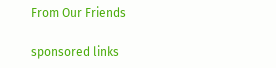From Our Friends

sponsored links